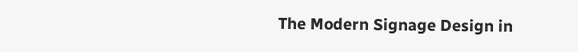The Modern Signage Design in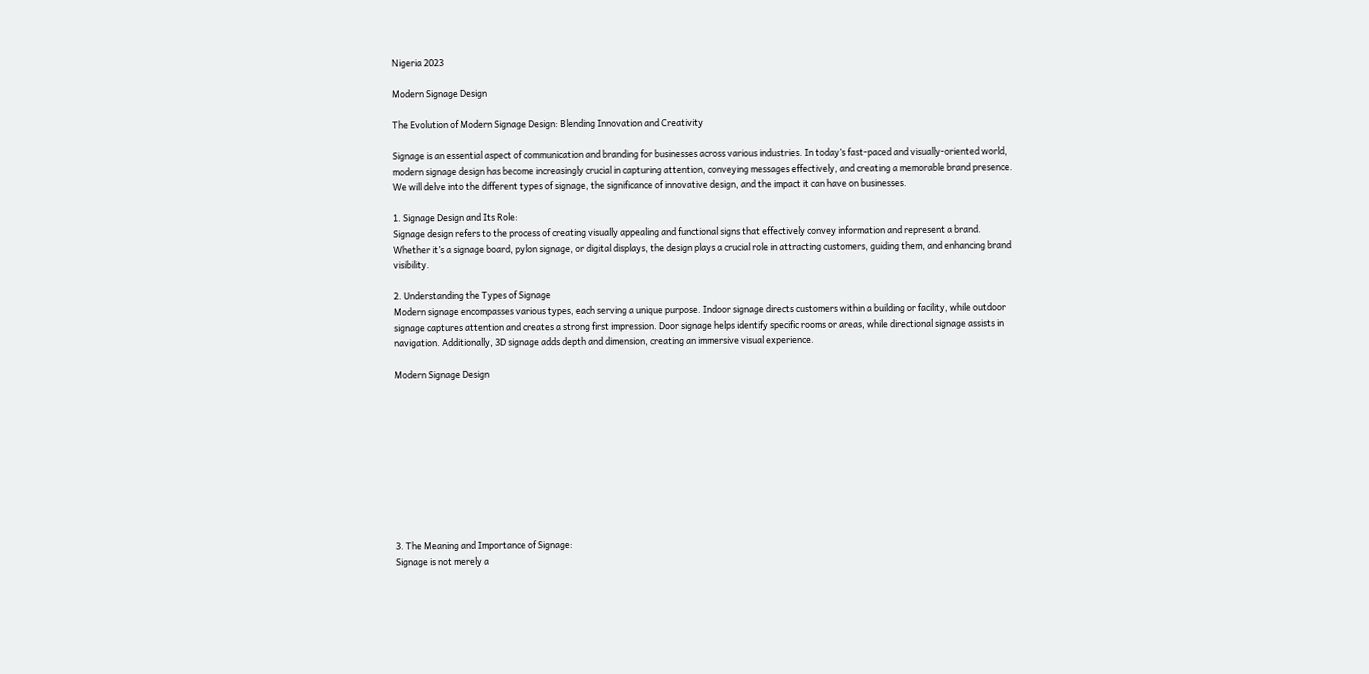Nigeria 2023

Modern Signage Design

The Evolution of Modern Signage Design: Blending Innovation and Creativity

Signage is an essential aspect of communication and branding for businesses across various industries. In today’s fast-paced and visually-oriented world, modern signage design has become increasingly crucial in capturing attention, conveying messages effectively, and creating a memorable brand presence. We will delve into the different types of signage, the significance of innovative design, and the impact it can have on businesses.

1. Signage Design and Its Role:
Signage design refers to the process of creating visually appealing and functional signs that effectively convey information and represent a brand. Whether it’s a signage board, pylon signage, or digital displays, the design plays a crucial role in attracting customers, guiding them, and enhancing brand visibility.

2. Understanding the Types of Signage
Modern signage encompasses various types, each serving a unique purpose. Indoor signage directs customers within a building or facility, while outdoor signage captures attention and creates a strong first impression. Door signage helps identify specific rooms or areas, while directional signage assists in navigation. Additionally, 3D signage adds depth and dimension, creating an immersive visual experience.

Modern Signage Design










3. The Meaning and Importance of Signage:
Signage is not merely a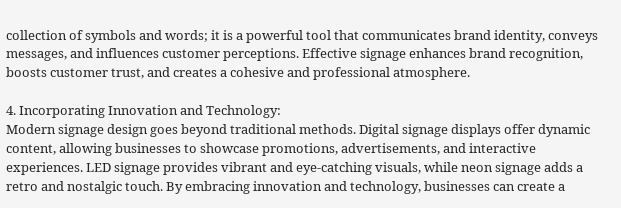collection of symbols and words; it is a powerful tool that communicates brand identity, conveys messages, and influences customer perceptions. Effective signage enhances brand recognition, boosts customer trust, and creates a cohesive and professional atmosphere.

4. Incorporating Innovation and Technology:
Modern signage design goes beyond traditional methods. Digital signage displays offer dynamic content, allowing businesses to showcase promotions, advertisements, and interactive experiences. LED signage provides vibrant and eye-catching visuals, while neon signage adds a retro and nostalgic touch. By embracing innovation and technology, businesses can create a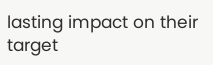lasting impact on their target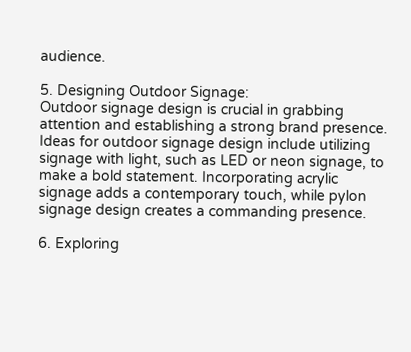audience.

5. Designing Outdoor Signage:
Outdoor signage design is crucial in grabbing attention and establishing a strong brand presence. Ideas for outdoor signage design include utilizing signage with light, such as LED or neon signage, to make a bold statement. Incorporating acrylic signage adds a contemporary touch, while pylon signage design creates a commanding presence.

6. Exploring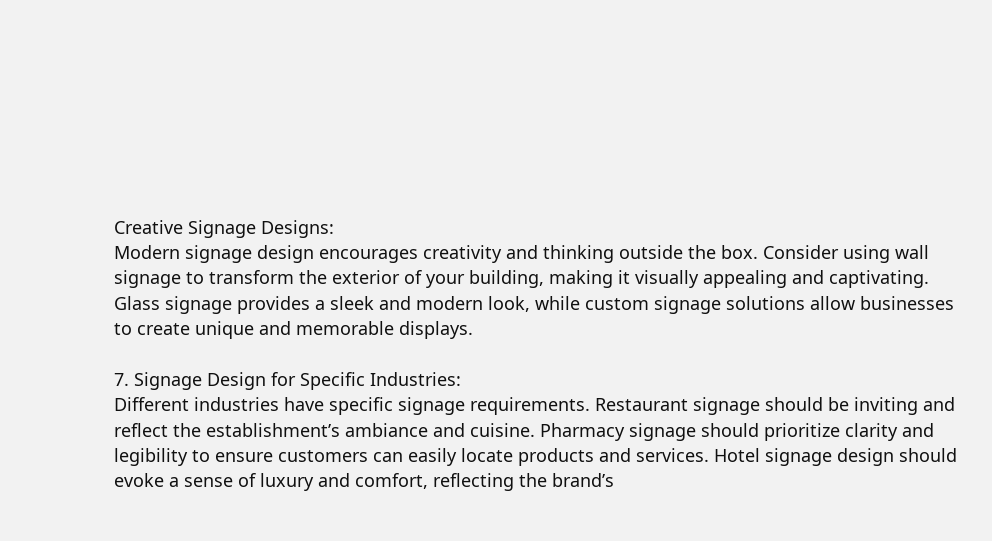Creative Signage Designs:
Modern signage design encourages creativity and thinking outside the box. Consider using wall signage to transform the exterior of your building, making it visually appealing and captivating. Glass signage provides a sleek and modern look, while custom signage solutions allow businesses to create unique and memorable displays.

7. Signage Design for Specific Industries:
Different industries have specific signage requirements. Restaurant signage should be inviting and reflect the establishment’s ambiance and cuisine. Pharmacy signage should prioritize clarity and legibility to ensure customers can easily locate products and services. Hotel signage design should evoke a sense of luxury and comfort, reflecting the brand’s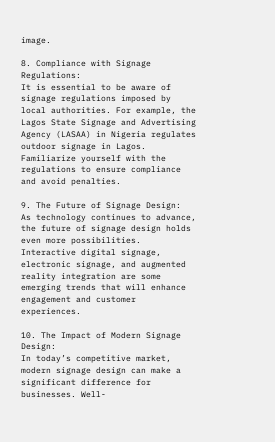image.

8. Compliance with Signage Regulations:
It is essential to be aware of signage regulations imposed by local authorities. For example, the Lagos State Signage and Advertising Agency (LASAA) in Nigeria regulates outdoor signage in Lagos. Familiarize yourself with the regulations to ensure compliance and avoid penalties.

9. The Future of Signage Design:
As technology continues to advance, the future of signage design holds even more possibilities. Interactive digital signage, electronic signage, and augmented reality integration are some emerging trends that will enhance engagement and customer experiences.

10. The Impact of Modern Signage Design:
In today’s competitive market, modern signage design can make a significant difference for businesses. Well-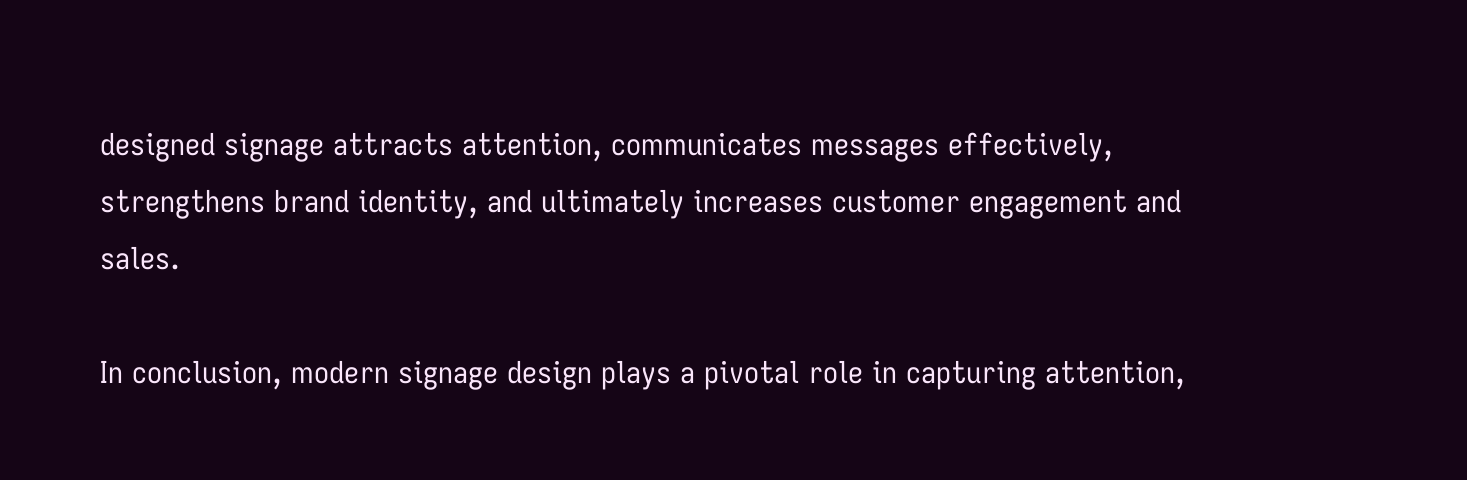designed signage attracts attention, communicates messages effectively, strengthens brand identity, and ultimately increases customer engagement and sales.

In conclusion, modern signage design plays a pivotal role in capturing attention,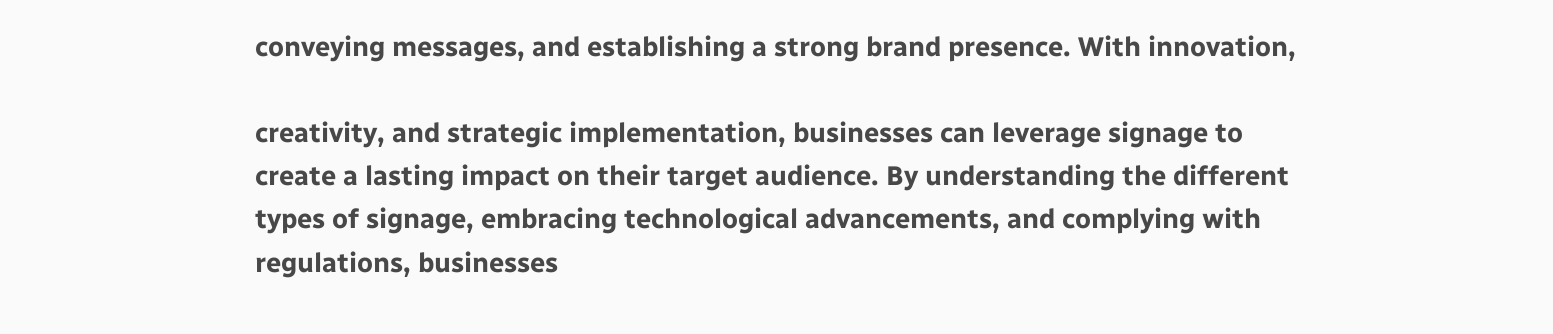conveying messages, and establishing a strong brand presence. With innovation,

creativity, and strategic implementation, businesses can leverage signage to create a lasting impact on their target audience. By understanding the different types of signage, embracing technological advancements, and complying with regulations, businesses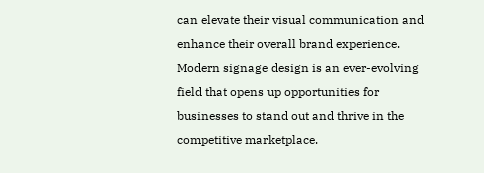can elevate their visual communication and enhance their overall brand experience. Modern signage design is an ever-evolving field that opens up opportunities for businesses to stand out and thrive in the competitive marketplace.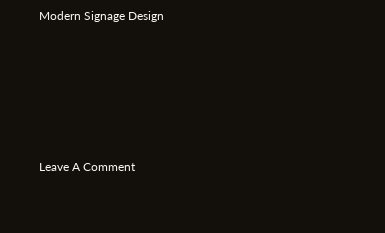Modern Signage Design






Leave A Comment